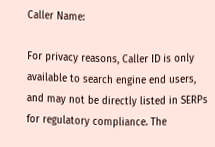Caller Name:

For privacy reasons, Caller ID is only available to search engine end users, and may not be directly listed in SERPs for regulatory compliance. The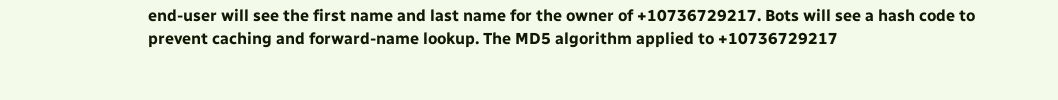end-user will see the first name and last name for the owner of +10736729217. Bots will see a hash code to prevent caching and forward-name lookup. The MD5 algorithm applied to +10736729217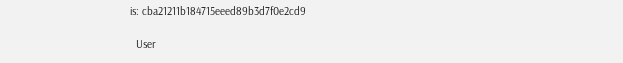is: cba21211b184715eeed89b3d7f0e2cd9

  User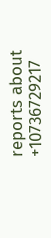reports about +10736729217